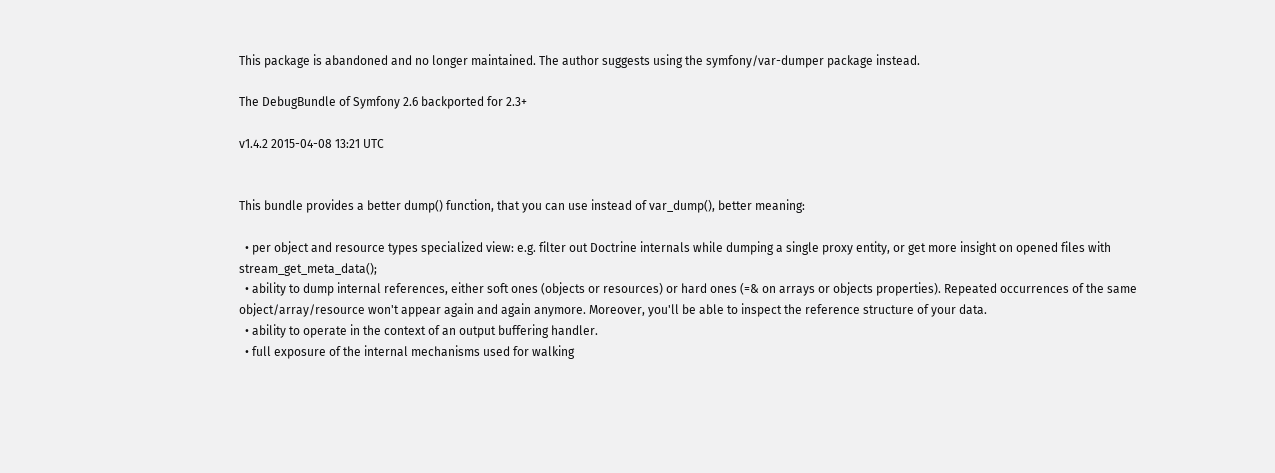This package is abandoned and no longer maintained. The author suggests using the symfony/var-dumper package instead.

The DebugBundle of Symfony 2.6 backported for 2.3+

v1.4.2 2015-04-08 13:21 UTC


This bundle provides a better dump() function, that you can use instead of var_dump(), better meaning:

  • per object and resource types specialized view: e.g. filter out Doctrine internals while dumping a single proxy entity, or get more insight on opened files with stream_get_meta_data();
  • ability to dump internal references, either soft ones (objects or resources) or hard ones (=& on arrays or objects properties). Repeated occurrences of the same object/array/resource won't appear again and again anymore. Moreover, you'll be able to inspect the reference structure of your data.
  • ability to operate in the context of an output buffering handler.
  • full exposure of the internal mechanisms used for walking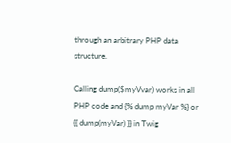through an arbitrary PHP data structure.

Calling dump($myVvar) works in all PHP code and {% dump myVar %} or {{ dump(myVar) }} in Twig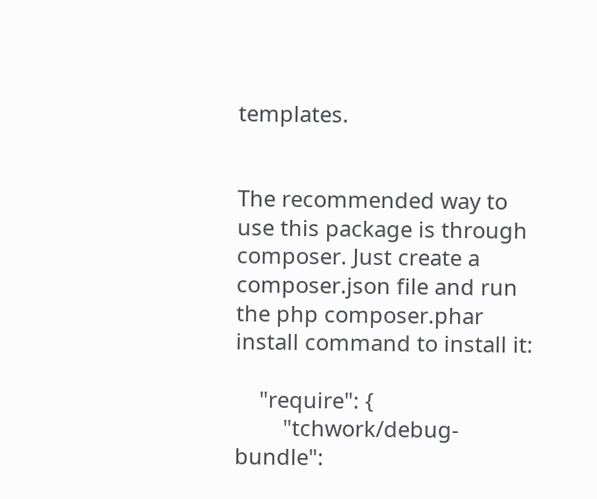templates.


The recommended way to use this package is through composer. Just create a composer.json file and run the php composer.phar install command to install it:

    "require": {
        "tchwork/debug-bundle":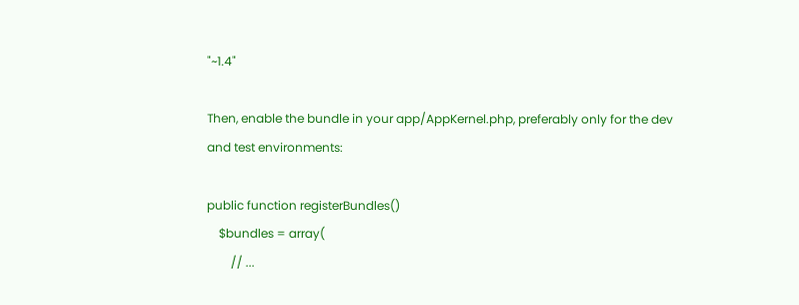"~1.4"

Then, enable the bundle in your app/AppKernel.php, preferably only for the dev and test environments:

public function registerBundles()
    $bundles = array(
        // ...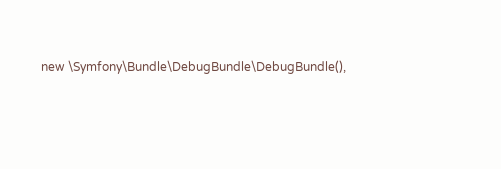new \Symfony\Bundle\DebugBundle\DebugBundle(),